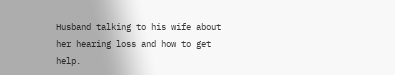Husband talking to his wife about her hearing loss and how to get help.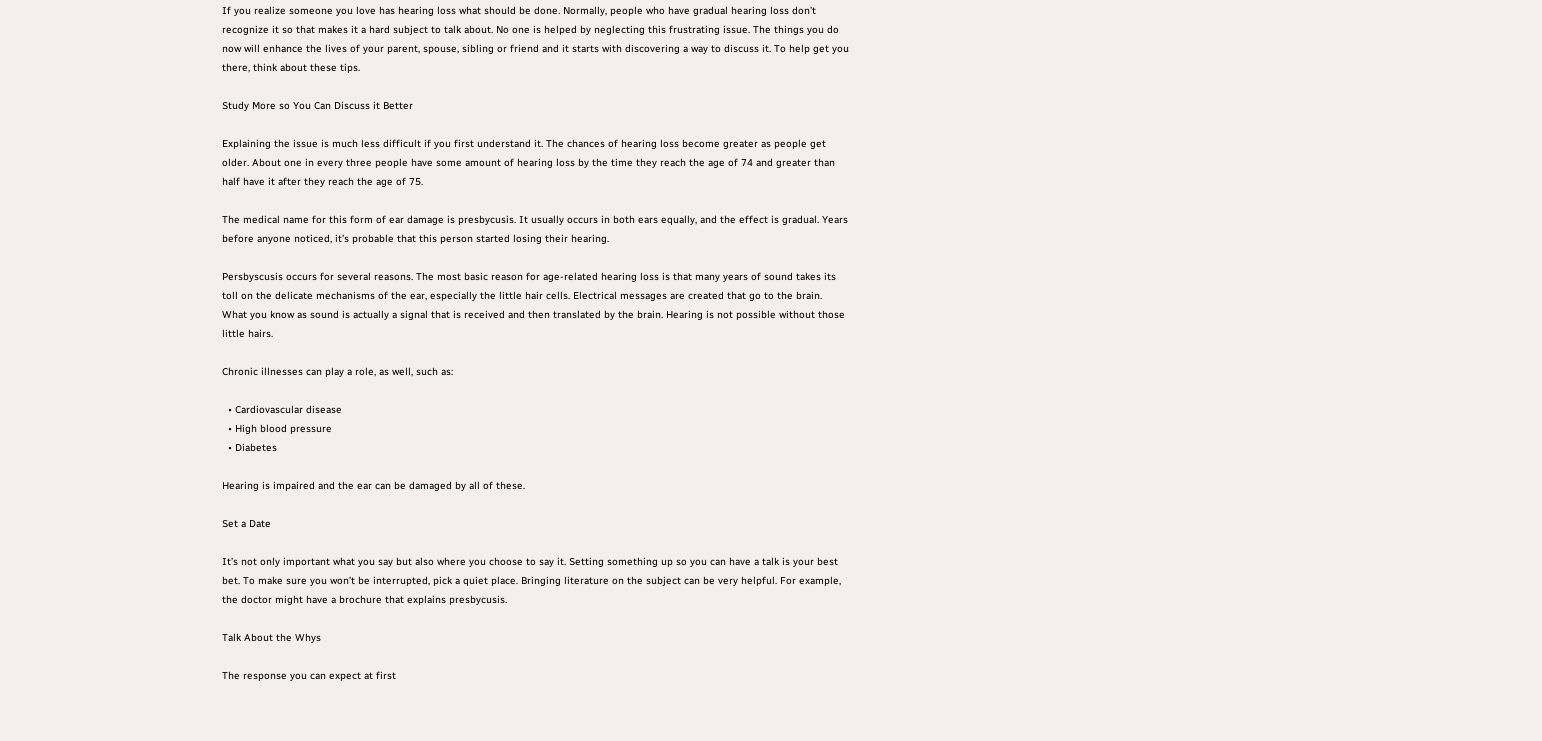If you realize someone you love has hearing loss what should be done. Normally, people who have gradual hearing loss don’t recognize it so that makes it a hard subject to talk about. No one is helped by neglecting this frustrating issue. The things you do now will enhance the lives of your parent, spouse, sibling or friend and it starts with discovering a way to discuss it. To help get you there, think about these tips.

Study More so You Can Discuss it Better

Explaining the issue is much less difficult if you first understand it. The chances of hearing loss become greater as people get older. About one in every three people have some amount of hearing loss by the time they reach the age of 74 and greater than half have it after they reach the age of 75.

The medical name for this form of ear damage is presbycusis. It usually occurs in both ears equally, and the effect is gradual. Years before anyone noticed, it’s probable that this person started losing their hearing.

Persbyscusis occurs for several reasons. The most basic reason for age-related hearing loss is that many years of sound takes its toll on the delicate mechanisms of the ear, especially the little hair cells. Electrical messages are created that go to the brain. What you know as sound is actually a signal that is received and then translated by the brain. Hearing is not possible without those little hairs.

Chronic illnesses can play a role, as well, such as:

  • Cardiovascular disease
  • High blood pressure
  • Diabetes

Hearing is impaired and the ear can be damaged by all of these.

Set a Date

It’s not only important what you say but also where you choose to say it. Setting something up so you can have a talk is your best bet. To make sure you won’t be interrupted, pick a quiet place. Bringing literature on the subject can be very helpful. For example, the doctor might have a brochure that explains presbycusis.

Talk About the Whys

The response you can expect at first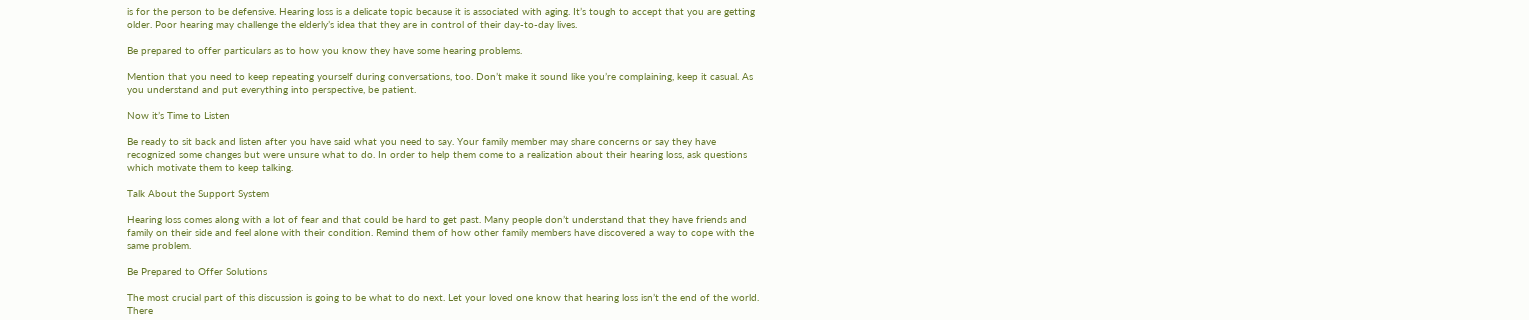is for the person to be defensive. Hearing loss is a delicate topic because it is associated with aging. It’s tough to accept that you are getting older. Poor hearing may challenge the elderly’s idea that they are in control of their day-to-day lives.

Be prepared to offer particulars as to how you know they have some hearing problems.

Mention that you need to keep repeating yourself during conversations, too. Don’t make it sound like you’re complaining, keep it casual. As you understand and put everything into perspective, be patient.

Now it’s Time to Listen

Be ready to sit back and listen after you have said what you need to say. Your family member may share concerns or say they have recognized some changes but were unsure what to do. In order to help them come to a realization about their hearing loss, ask questions which motivate them to keep talking.

Talk About the Support System

Hearing loss comes along with a lot of fear and that could be hard to get past. Many people don’t understand that they have friends and family on their side and feel alone with their condition. Remind them of how other family members have discovered a way to cope with the same problem.

Be Prepared to Offer Solutions

The most crucial part of this discussion is going to be what to do next. Let your loved one know that hearing loss isn’t the end of the world. There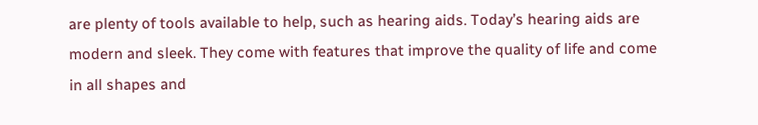are plenty of tools available to help, such as hearing aids. Today’s hearing aids are modern and sleek. They come with features that improve the quality of life and come in all shapes and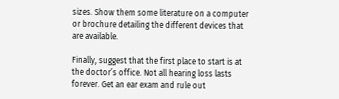sizes. Show them some literature on a computer or brochure detailing the different devices that are available.

Finally, suggest that the first place to start is at the doctor’s office. Not all hearing loss lasts forever. Get an ear exam and rule out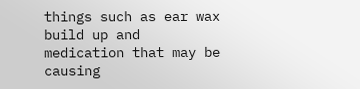things such as ear wax build up and medication that may be causing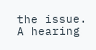the issue. A hearing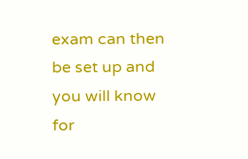exam can then be set up and you will know for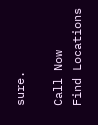sure.

Call Now
Find Locations